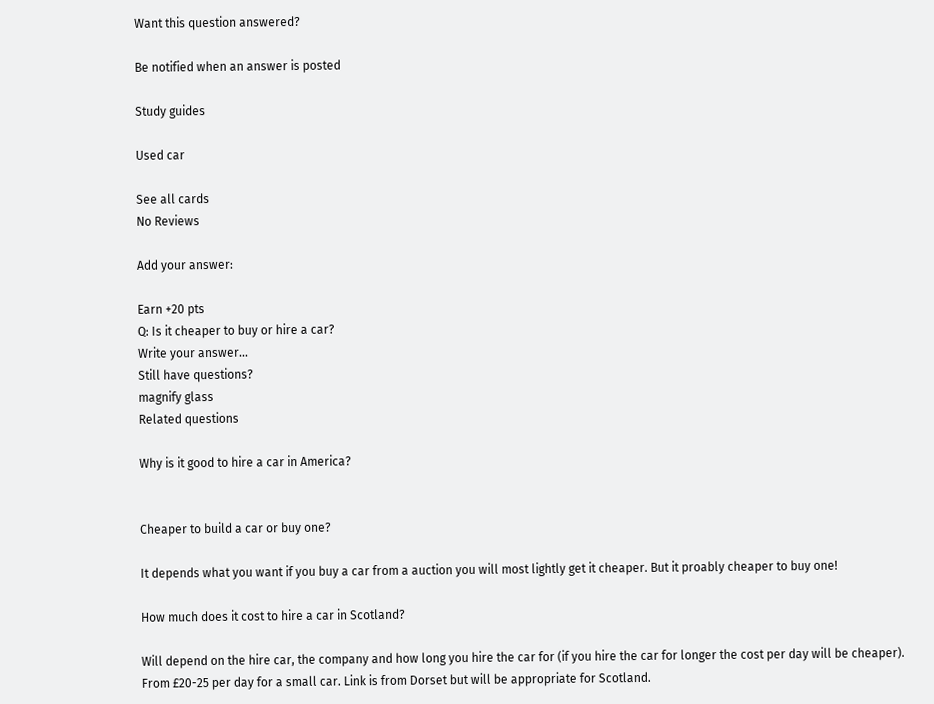Want this question answered?

Be notified when an answer is posted

Study guides

Used car

See all cards
No Reviews

Add your answer:

Earn +20 pts
Q: Is it cheaper to buy or hire a car?
Write your answer...
Still have questions?
magnify glass
Related questions

Why is it good to hire a car in America?


Cheaper to build a car or buy one?

It depends what you want if you buy a car from a auction you will most lightly get it cheaper. But it proably cheaper to buy one!

How much does it cost to hire a car in Scotland?

Will depend on the hire car, the company and how long you hire the car for (if you hire the car for longer the cost per day will be cheaper). From £20-25 per day for a small car. Link is from Dorset but will be appropriate for Scotland.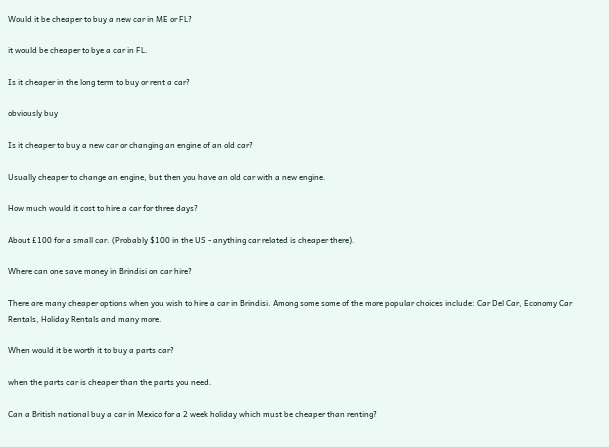Would it be cheaper to buy a new car in ME or FL?

it would be cheaper to bye a car in FL.

Is it cheaper in the long term to buy or rent a car?

obviously buy

Is it cheaper to buy a new car or changing an engine of an old car?

Usually cheaper to change an engine, but then you have an old car with a new engine.

How much would it cost to hire a car for three days?

About £100 for a small car. (Probably $100 in the US - anything car related is cheaper there).

Where can one save money in Brindisi on car hire?

There are many cheaper options when you wish to hire a car in Brindisi. Among some some of the more popular choices include: Car Del Car, Economy Car Rentals, Holiday Rentals and many more.

When would it be worth it to buy a parts car?

when the parts car is cheaper than the parts you need.

Can a British national buy a car in Mexico for a 2 week holiday which must be cheaper than renting?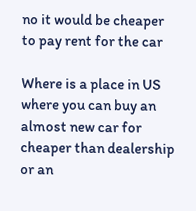no it would be cheaper to pay rent for the car

Where is a place in US where you can buy an almost new car for cheaper than dealership or an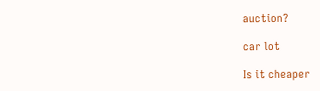auction?

car lot

Is it cheaper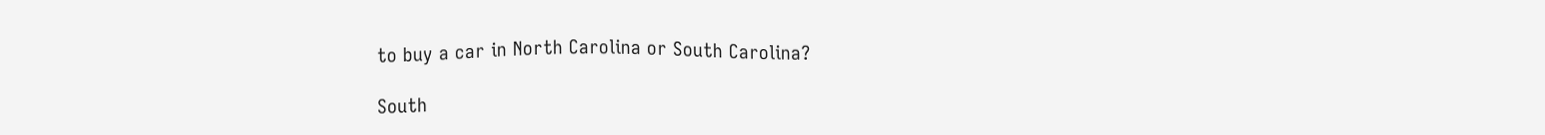to buy a car in North Carolina or South Carolina?

South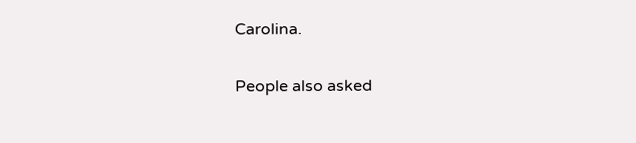Carolina.

People also asked